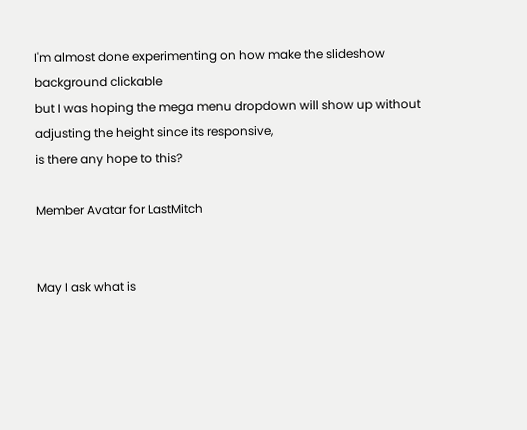I'm almost done experimenting on how make the slideshow background clickable
but I was hoping the mega menu dropdown will show up without adjusting the height since its responsive,
is there any hope to this?

Member Avatar for LastMitch


May I ask what is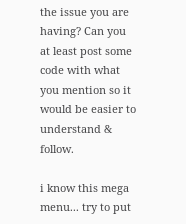the issue you are having? Can you at least post some code with what you mention so it would be easier to understand & follow.

i know this mega menu... try to put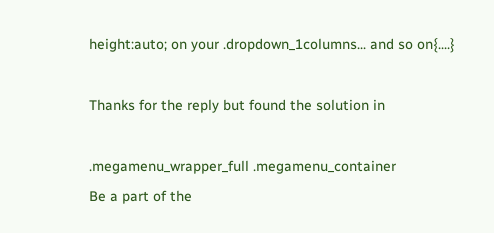height:auto; on your .dropdown_1columns... and so on{....}

Thanks for the reply but found the solution in

.megamenu_wrapper_full .megamenu_container
Be a part of the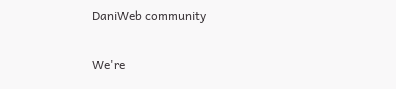DaniWeb community

We're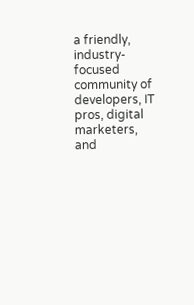a friendly, industry-focused community of developers, IT pros, digital marketers, and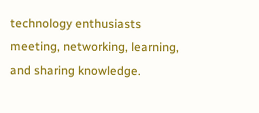technology enthusiasts meeting, networking, learning, and sharing knowledge.